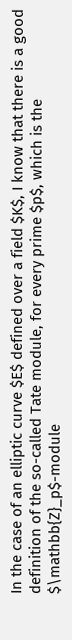In the case of an elliptic curve $E$ defined over a field $K$, I know that there is a good definition of the so-called Tate module, for every prime $p$, which is the $\mathbb{Z}_p$-module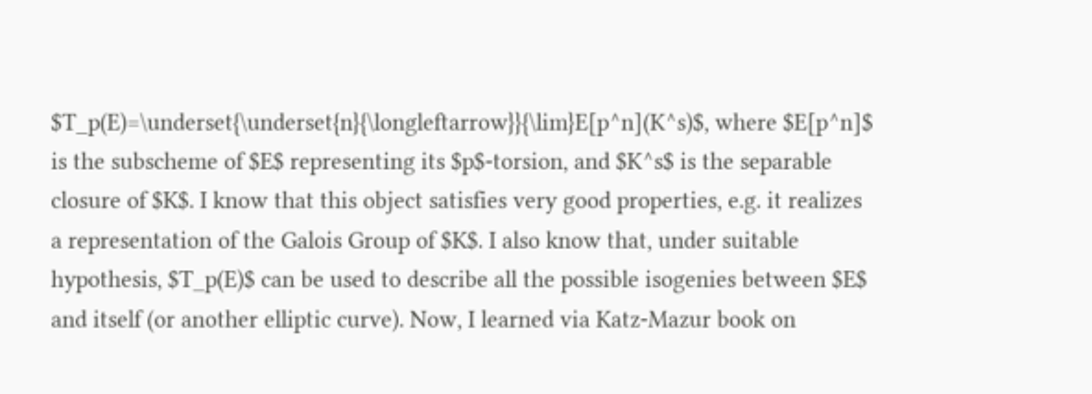$T_p(E)=\underset{\underset{n}{\longleftarrow}}{\lim}E[p^n](K^s)$, where $E[p^n]$ is the subscheme of $E$ representing its $p$-torsion, and $K^s$ is the separable closure of $K$. I know that this object satisfies very good properties, e.g. it realizes a representation of the Galois Group of $K$. I also know that, under suitable hypothesis, $T_p(E)$ can be used to describe all the possible isogenies between $E$ and itself (or another elliptic curve). Now, I learned via Katz-Mazur book on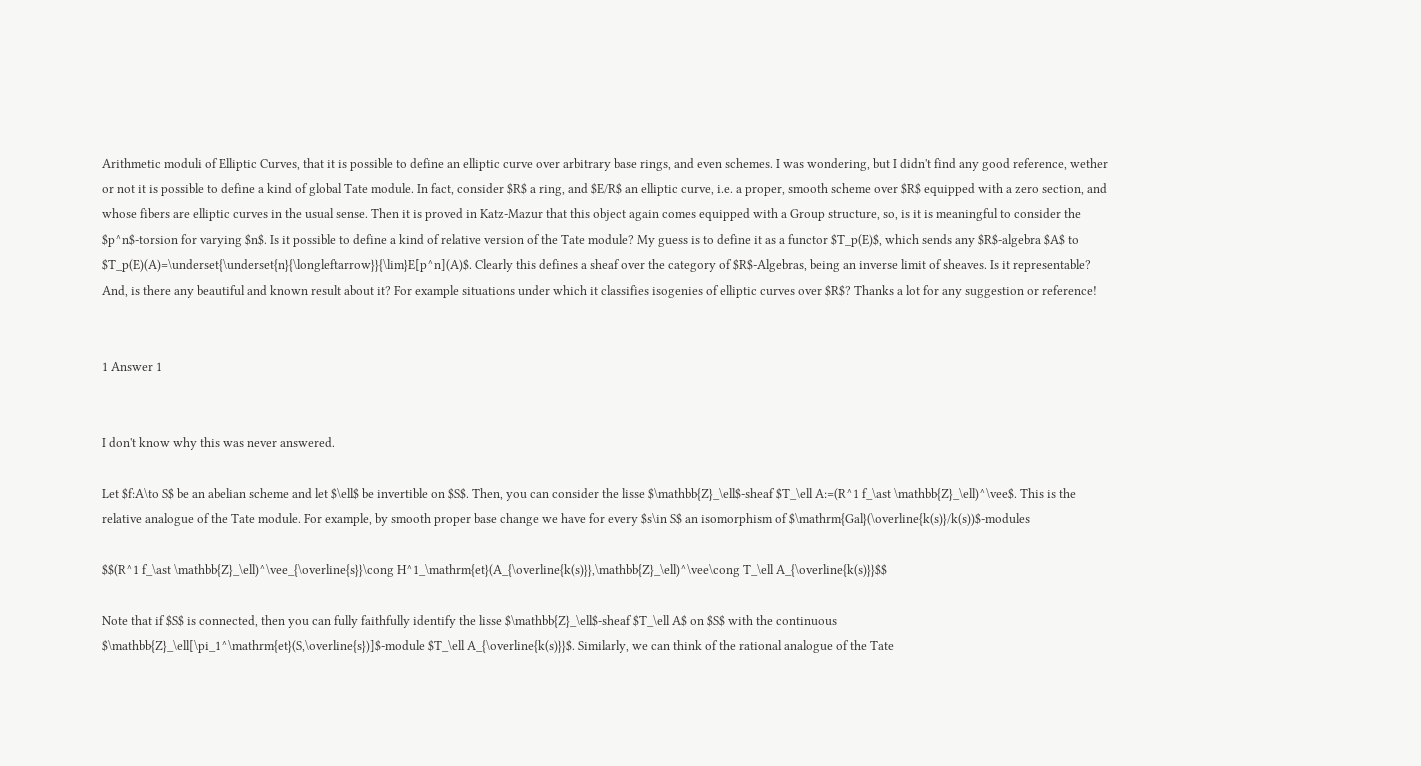Arithmetic moduli of Elliptic Curves, that it is possible to define an elliptic curve over arbitrary base rings, and even schemes. I was wondering, but I didn't find any good reference, wether or not it is possible to define a kind of global Tate module. In fact, consider $R$ a ring, and $E/R$ an elliptic curve, i.e. a proper, smooth scheme over $R$ equipped with a zero section, and whose fibers are elliptic curves in the usual sense. Then it is proved in Katz-Mazur that this object again comes equipped with a Group structure, so, is it is meaningful to consider the $p^n$-torsion for varying $n$. Is it possible to define a kind of relative version of the Tate module? My guess is to define it as a functor $T_p(E)$, which sends any $R$-algebra $A$ to $T_p(E)(A)=\underset{\underset{n}{\longleftarrow}}{\lim}E[p^n](A)$. Clearly this defines a sheaf over the category of $R$-Algebras, being an inverse limit of sheaves. Is it representable? And, is there any beautiful and known result about it? For example situations under which it classifies isogenies of elliptic curves over $R$? Thanks a lot for any suggestion or reference!


1 Answer 1


I don't know why this was never answered.

Let $f:A\to S$ be an abelian scheme and let $\ell$ be invertible on $S$. Then, you can consider the lisse $\mathbb{Z}_\ell$-sheaf $T_\ell A:=(R^1 f_\ast \mathbb{Z}_\ell)^\vee$. This is the relative analogue of the Tate module. For example, by smooth proper base change we have for every $s\in S$ an isomorphism of $\mathrm{Gal}(\overline{k(s)}/k(s))$-modules

$$(R^1 f_\ast \mathbb{Z}_\ell)^\vee_{\overline{s}}\cong H^1_\mathrm{et}(A_{\overline{k(s)}},\mathbb{Z}_\ell)^\vee\cong T_\ell A_{\overline{k(s)}}$$

Note that if $S$ is connected, then you can fully faithfully identify the lisse $\mathbb{Z}_\ell$-sheaf $T_\ell A$ on $S$ with the continuous $\mathbb{Z}_\ell[\pi_1^\mathrm{et}(S,\overline{s})]$-module $T_\ell A_{\overline{k(s)}}$. Similarly, we can think of the rational analogue of the Tate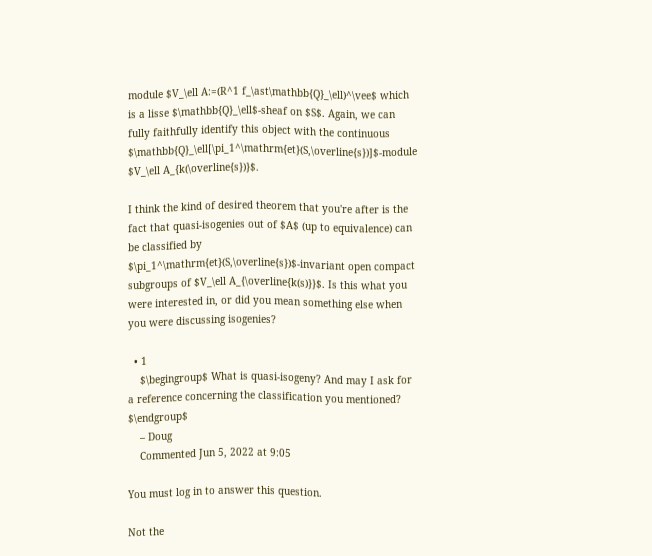module $V_\ell A:=(R^1 f_\ast\mathbb{Q}_\ell)^\vee$ which is a lisse $\mathbb{Q}_\ell$-sheaf on $S$. Again, we can fully faithfully identify this object with the continuous $\mathbb{Q}_\ell[\pi_1^\mathrm{et}(S,\overline{s})]$-module $V_\ell A_{k(\overline{s})}$.

I think the kind of desired theorem that you're after is the fact that quasi-isogenies out of $A$ (up to equivalence) can be classified by $\pi_1^\mathrm{et}(S,\overline{s})$-invariant open compact subgroups of $V_\ell A_{\overline{k(s)}}$. Is this what you were interested in, or did you mean something else when you were discussing isogenies?

  • 1
    $\begingroup$ What is quasi-isogeny? And may I ask for a reference concerning the classification you mentioned? $\endgroup$
    – Doug
    Commented Jun 5, 2022 at 9:05

You must log in to answer this question.

Not the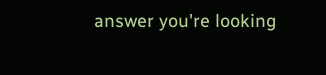answer you're looking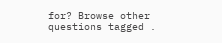for? Browse other questions tagged .